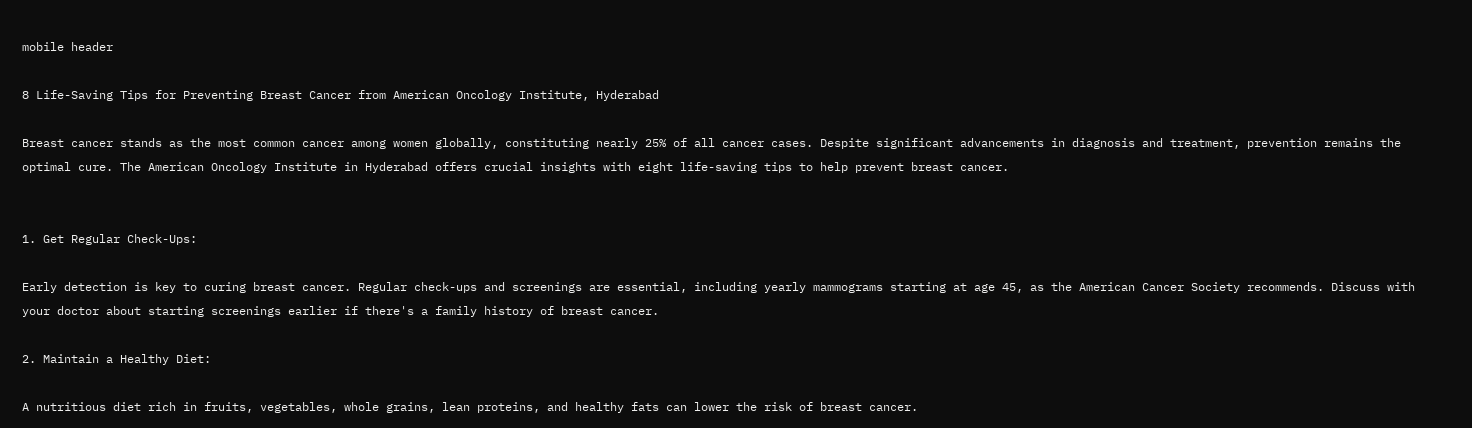mobile header

8 Life-Saving Tips for Preventing Breast Cancer from American Oncology Institute, Hyderabad

Breast cancer stands as the most common cancer among women globally, constituting nearly 25% of all cancer cases. Despite significant advancements in diagnosis and treatment, prevention remains the optimal cure. The American Oncology Institute in Hyderabad offers crucial insights with eight life-saving tips to help prevent breast cancer.


1. Get Regular Check-Ups:

Early detection is key to curing breast cancer. Regular check-ups and screenings are essential, including yearly mammograms starting at age 45, as the American Cancer Society recommends. Discuss with your doctor about starting screenings earlier if there's a family history of breast cancer.

2. Maintain a Healthy Diet:

A nutritious diet rich in fruits, vegetables, whole grains, lean proteins, and healthy fats can lower the risk of breast cancer.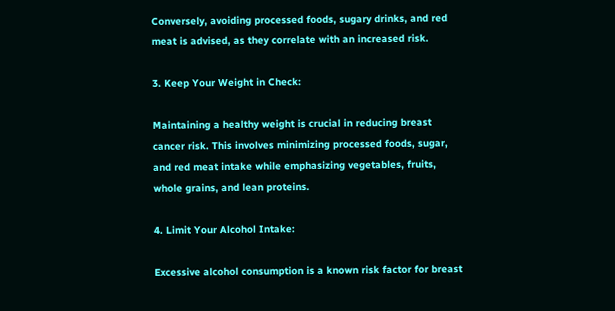Conversely, avoiding processed foods, sugary drinks, and red meat is advised, as they correlate with an increased risk.

3. Keep Your Weight in Check:

Maintaining a healthy weight is crucial in reducing breast cancer risk. This involves minimizing processed foods, sugar, and red meat intake while emphasizing vegetables, fruits, whole grains, and lean proteins.

4. Limit Your Alcohol Intake:

Excessive alcohol consumption is a known risk factor for breast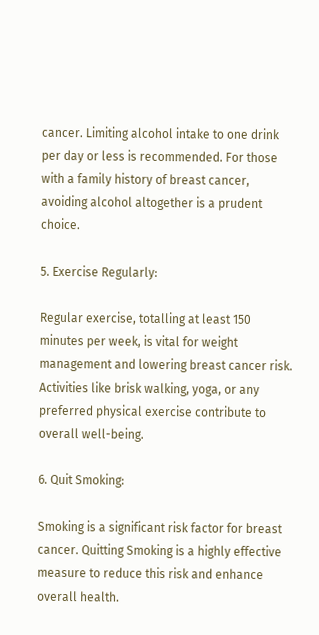cancer. Limiting alcohol intake to one drink per day or less is recommended. For those with a family history of breast cancer, avoiding alcohol altogether is a prudent choice.

5. Exercise Regularly:

Regular exercise, totalling at least 150 minutes per week, is vital for weight management and lowering breast cancer risk. Activities like brisk walking, yoga, or any preferred physical exercise contribute to overall well-being.

6. Quit Smoking:

Smoking is a significant risk factor for breast cancer. Quitting Smoking is a highly effective measure to reduce this risk and enhance overall health.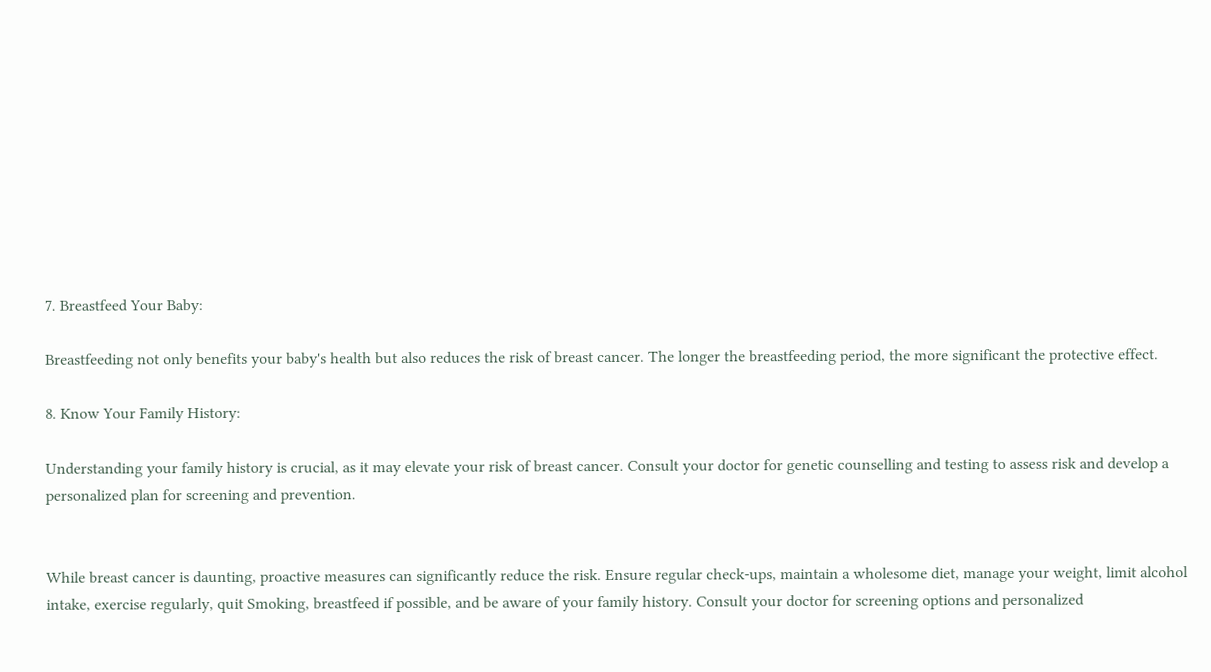7. Breastfeed Your Baby:

Breastfeeding not only benefits your baby's health but also reduces the risk of breast cancer. The longer the breastfeeding period, the more significant the protective effect.

8. Know Your Family History:

Understanding your family history is crucial, as it may elevate your risk of breast cancer. Consult your doctor for genetic counselling and testing to assess risk and develop a personalized plan for screening and prevention.


While breast cancer is daunting, proactive measures can significantly reduce the risk. Ensure regular check-ups, maintain a wholesome diet, manage your weight, limit alcohol intake, exercise regularly, quit Smoking, breastfeed if possible, and be aware of your family history. Consult your doctor for screening options and personalized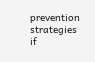prevention strategies if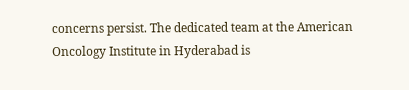concerns persist. The dedicated team at the American Oncology Institute in Hyderabad is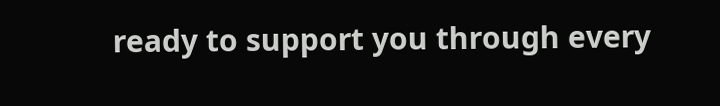ready to support you through every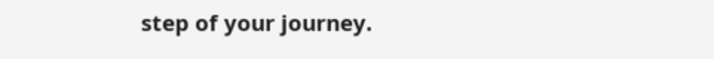step of your journey.